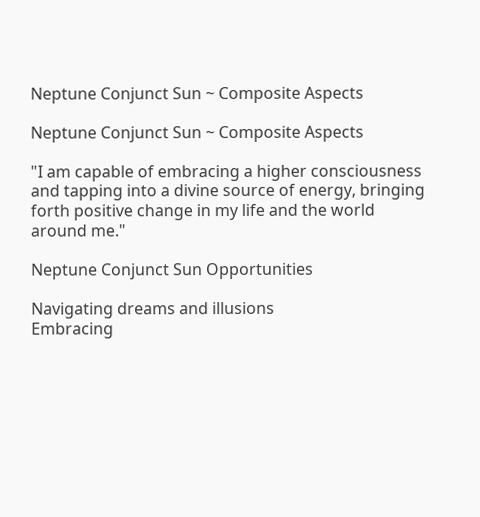Neptune Conjunct Sun ~ Composite Aspects

Neptune Conjunct Sun ~ Composite Aspects

"I am capable of embracing a higher consciousness and tapping into a divine source of energy, bringing forth positive change in my life and the world around me."

Neptune Conjunct Sun Opportunities

Navigating dreams and illusions
Embracing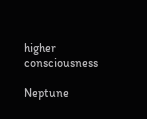higher consciousness

Neptune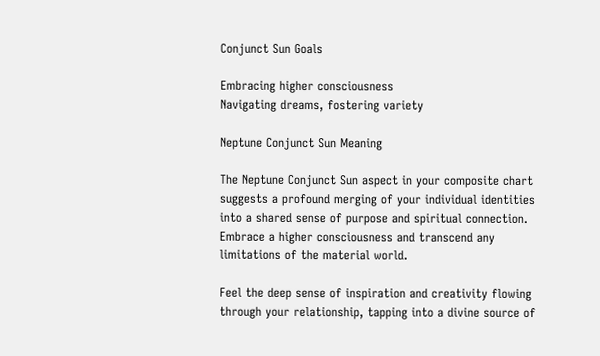Conjunct Sun Goals

Embracing higher consciousness
Navigating dreams, fostering variety

Neptune Conjunct Sun Meaning

The Neptune Conjunct Sun aspect in your composite chart suggests a profound merging of your individual identities into a shared sense of purpose and spiritual connection. Embrace a higher consciousness and transcend any limitations of the material world.

Feel the deep sense of inspiration and creativity flowing through your relationship, tapping into a divine source of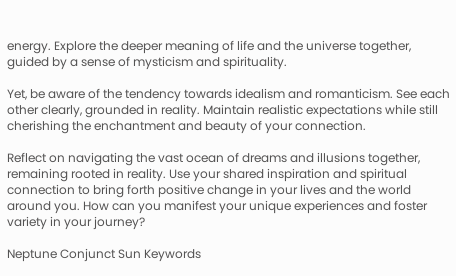energy. Explore the deeper meaning of life and the universe together, guided by a sense of mysticism and spirituality.

Yet, be aware of the tendency towards idealism and romanticism. See each other clearly, grounded in reality. Maintain realistic expectations while still cherishing the enchantment and beauty of your connection.

Reflect on navigating the vast ocean of dreams and illusions together, remaining rooted in reality. Use your shared inspiration and spiritual connection to bring forth positive change in your lives and the world around you. How can you manifest your unique experiences and foster variety in your journey?

Neptune Conjunct Sun Keywords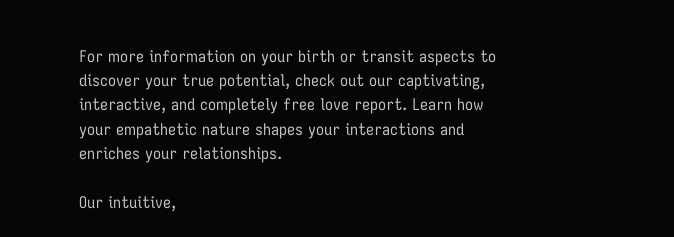For more information on your birth or transit aspects to discover your true potential, check out our captivating, interactive, and completely free love report. Learn how your empathetic nature shapes your interactions and enriches your relationships.

Our intuitive,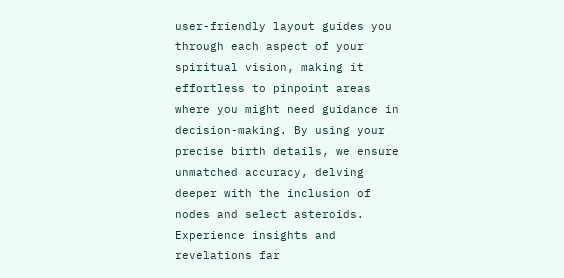user-friendly layout guides you through each aspect of your spiritual vision, making it effortless to pinpoint areas where you might need guidance in decision-making. By using your precise birth details, we ensure unmatched accuracy, delving deeper with the inclusion of nodes and select asteroids. Experience insights and revelations far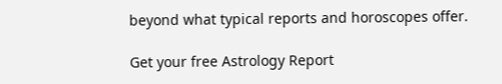beyond what typical reports and horoscopes offer.

Get your free Astrology Report